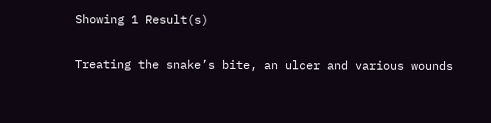Showing 1 Result(s)

Treating the snake’s bite, an ulcer and various wounds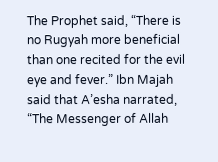The Prophet said, “There is no Rugyah more beneficial than one recited for the evil eye and fever.” Ibn Majah said that A’esha narrated, “The Messenger of Allah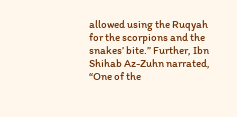allowed using the Ruqyah for the scorpions and the snakes’ bite.” Further, Ibn Shihab Az-Zuhn narrated, “One of the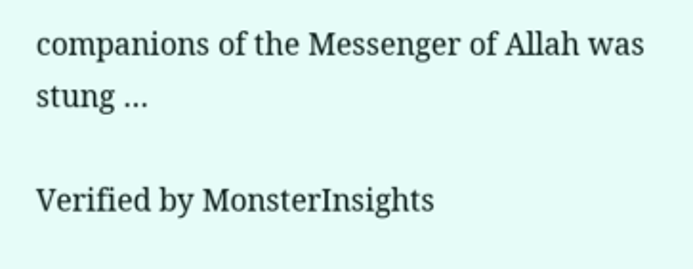companions of the Messenger of Allah was stung …

Verified by MonsterInsights